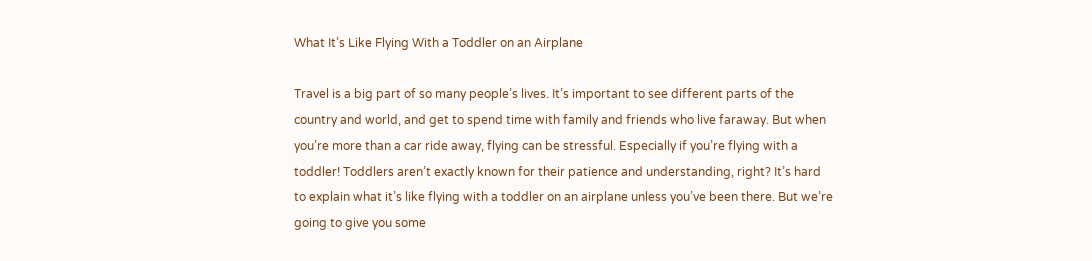What It’s Like Flying With a Toddler on an Airplane

Travel is a big part of so many people’s lives. It’s important to see different parts of the country and world, and get to spend time with family and friends who live faraway. But when you’re more than a car ride away, flying can be stressful. Especially if you’re flying with a toddler! Toddlers aren’t exactly known for their patience and understanding, right? It’s hard to explain what it’s like flying with a toddler on an airplane unless you’ve been there. But we’re going to give you some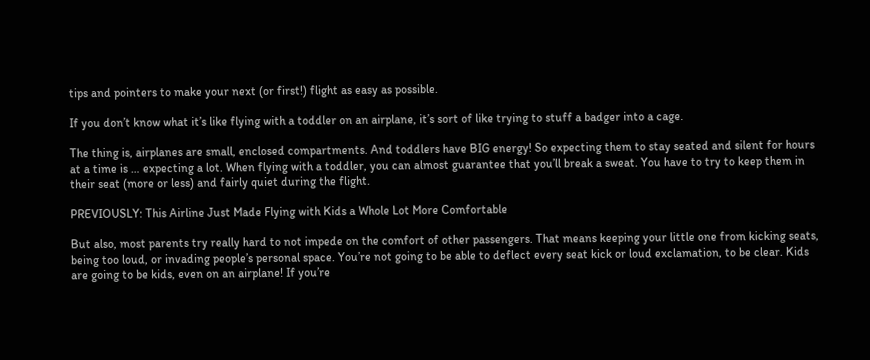tips and pointers to make your next (or first!) flight as easy as possible.

If you don’t know what it’s like flying with a toddler on an airplane, it’s sort of like trying to stuff a badger into a cage.

The thing is, airplanes are small, enclosed compartments. And toddlers have BIG energy! So expecting them to stay seated and silent for hours at a time is … expecting a lot. When flying with a toddler, you can almost guarantee that you’ll break a sweat. You have to try to keep them in their seat (more or less) and fairly quiet during the flight.

PREVIOUSLY: This Airline Just Made Flying with Kids a Whole Lot More Comfortable

But also, most parents try really hard to not impede on the comfort of other passengers. That means keeping your little one from kicking seats, being too loud, or invading people’s personal space. You’re not going to be able to deflect every seat kick or loud exclamation, to be clear. Kids are going to be kids, even on an airplane! If you’re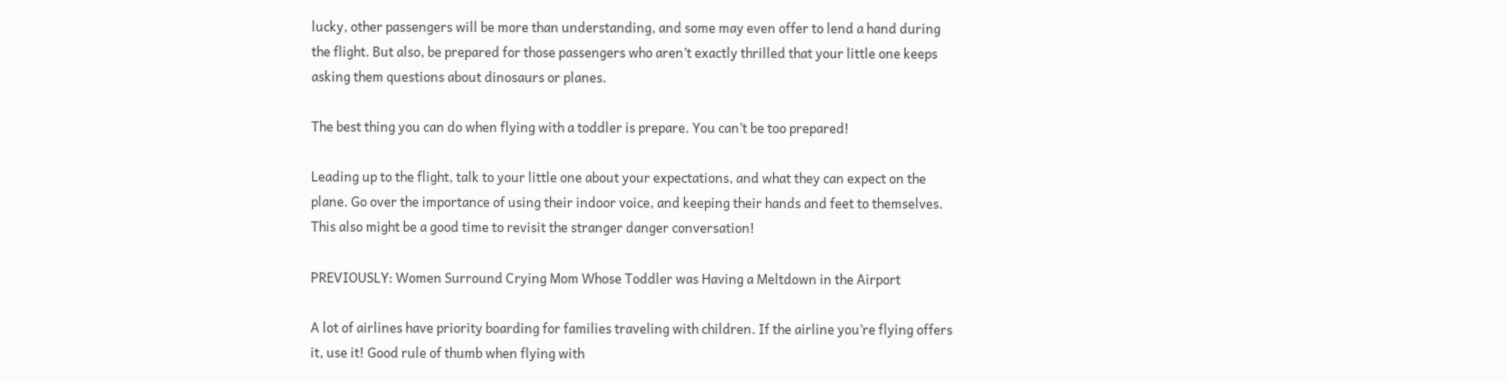lucky, other passengers will be more than understanding, and some may even offer to lend a hand during the flight. But also, be prepared for those passengers who aren’t exactly thrilled that your little one keeps asking them questions about dinosaurs or planes.

The best thing you can do when flying with a toddler is prepare. You can’t be too prepared!

Leading up to the flight, talk to your little one about your expectations, and what they can expect on the plane. Go over the importance of using their indoor voice, and keeping their hands and feet to themselves. This also might be a good time to revisit the stranger danger conversation!

PREVIOUSLY: Women Surround Crying Mom Whose Toddler was Having a Meltdown in the Airport

A lot of airlines have priority boarding for families traveling with children. If the airline you’re flying offers it, use it! Good rule of thumb when flying with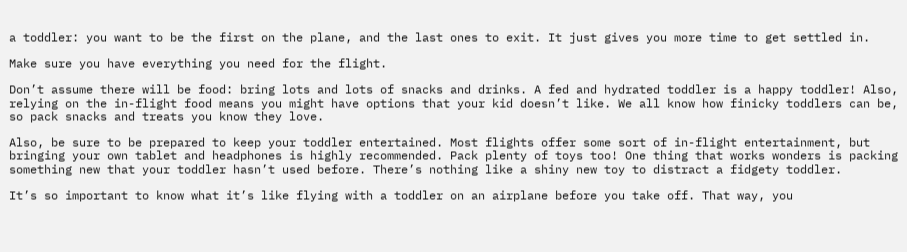a toddler: you want to be the first on the plane, and the last ones to exit. It just gives you more time to get settled in.

Make sure you have everything you need for the flight.

Don’t assume there will be food: bring lots and lots of snacks and drinks. A fed and hydrated toddler is a happy toddler! Also, relying on the in-flight food means you might have options that your kid doesn’t like. We all know how finicky toddlers can be, so pack snacks and treats you know they love.

Also, be sure to be prepared to keep your toddler entertained. Most flights offer some sort of in-flight entertainment, but bringing your own tablet and headphones is highly recommended. Pack plenty of toys too! One thing that works wonders is packing something new that your toddler hasn’t used before. There’s nothing like a shiny new toy to distract a fidgety toddler.

It’s so important to know what it’s like flying with a toddler on an airplane before you take off. That way, you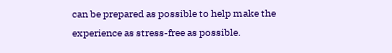can be prepared as possible to help make the experience as stress-free as possible.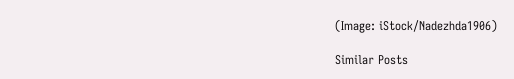(Image: iStock/Nadezhda1906)

Similar Posts